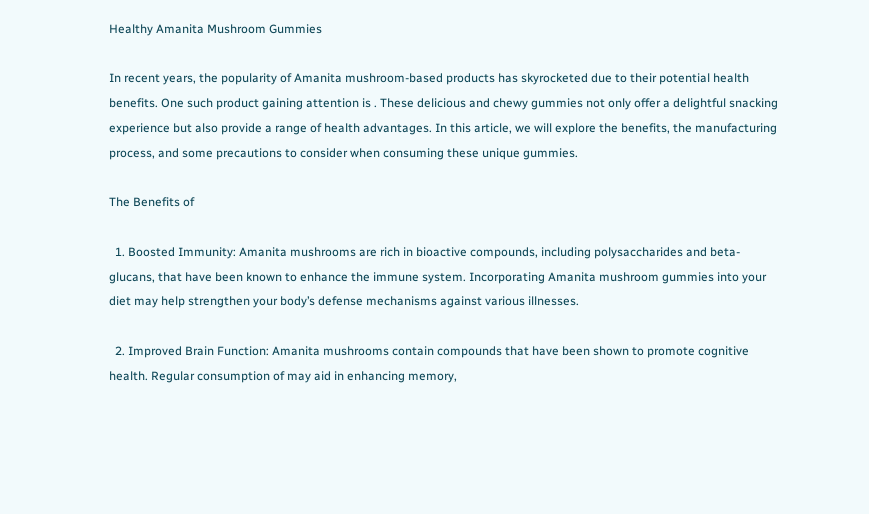Healthy Amanita Mushroom Gummies

In recent years, the popularity of Amanita mushroom-based products has skyrocketed due to their potential health benefits. One such product gaining attention is . These delicious and chewy gummies not only offer a delightful snacking experience but also provide a range of health advantages. In this article, we will explore the benefits, the manufacturing process, and some precautions to consider when consuming these unique gummies.

The Benefits of

  1. Boosted Immunity: Amanita mushrooms are rich in bioactive compounds, including polysaccharides and beta-glucans, that have been known to enhance the immune system. Incorporating Amanita mushroom gummies into your diet may help strengthen your body’s defense mechanisms against various illnesses.

  2. Improved Brain Function: Amanita mushrooms contain compounds that have been shown to promote cognitive health. Regular consumption of may aid in enhancing memory,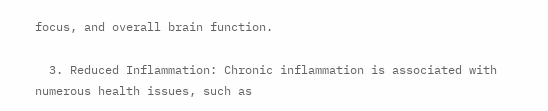focus, and overall brain function.

  3. Reduced Inflammation: Chronic inflammation is associated with numerous health issues, such as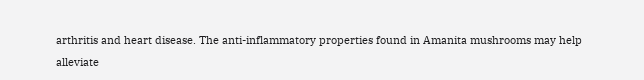arthritis and heart disease. The anti-inflammatory properties found in Amanita mushrooms may help alleviate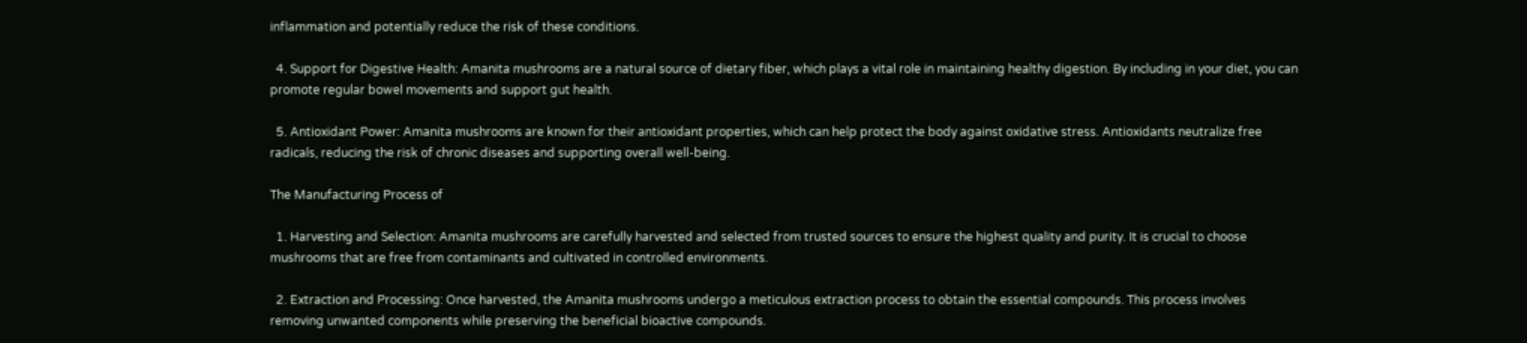inflammation and potentially reduce the risk of these conditions.

  4. Support for Digestive Health: Amanita mushrooms are a natural source of dietary fiber, which plays a vital role in maintaining healthy digestion. By including in your diet, you can promote regular bowel movements and support gut health.

  5. Antioxidant Power: Amanita mushrooms are known for their antioxidant properties, which can help protect the body against oxidative stress. Antioxidants neutralize free radicals, reducing the risk of chronic diseases and supporting overall well-being.

The Manufacturing Process of

  1. Harvesting and Selection: Amanita mushrooms are carefully harvested and selected from trusted sources to ensure the highest quality and purity. It is crucial to choose mushrooms that are free from contaminants and cultivated in controlled environments.

  2. Extraction and Processing: Once harvested, the Amanita mushrooms undergo a meticulous extraction process to obtain the essential compounds. This process involves removing unwanted components while preserving the beneficial bioactive compounds.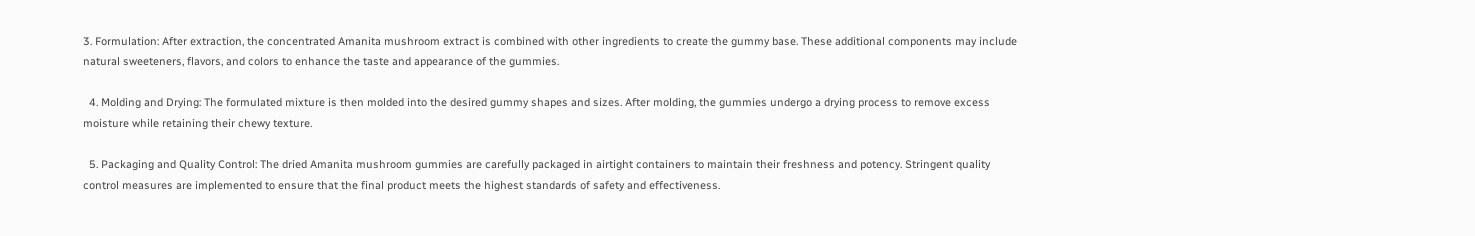3. Formulation: After extraction, the concentrated Amanita mushroom extract is combined with other ingredients to create the gummy base. These additional components may include natural sweeteners, flavors, and colors to enhance the taste and appearance of the gummies.

  4. Molding and Drying: The formulated mixture is then molded into the desired gummy shapes and sizes. After molding, the gummies undergo a drying process to remove excess moisture while retaining their chewy texture.

  5. Packaging and Quality Control: The dried Amanita mushroom gummies are carefully packaged in airtight containers to maintain their freshness and potency. Stringent quality control measures are implemented to ensure that the final product meets the highest standards of safety and effectiveness.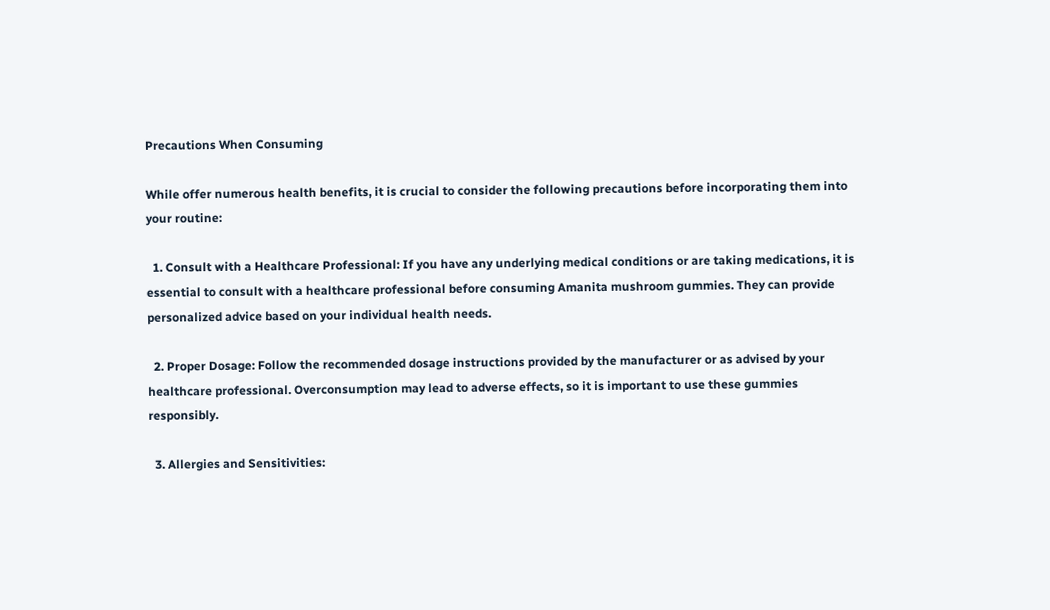Precautions When Consuming

While offer numerous health benefits, it is crucial to consider the following precautions before incorporating them into your routine:

  1. Consult with a Healthcare Professional: If you have any underlying medical conditions or are taking medications, it is essential to consult with a healthcare professional before consuming Amanita mushroom gummies. They can provide personalized advice based on your individual health needs.

  2. Proper Dosage: Follow the recommended dosage instructions provided by the manufacturer or as advised by your healthcare professional. Overconsumption may lead to adverse effects, so it is important to use these gummies responsibly.

  3. Allergies and Sensitivities: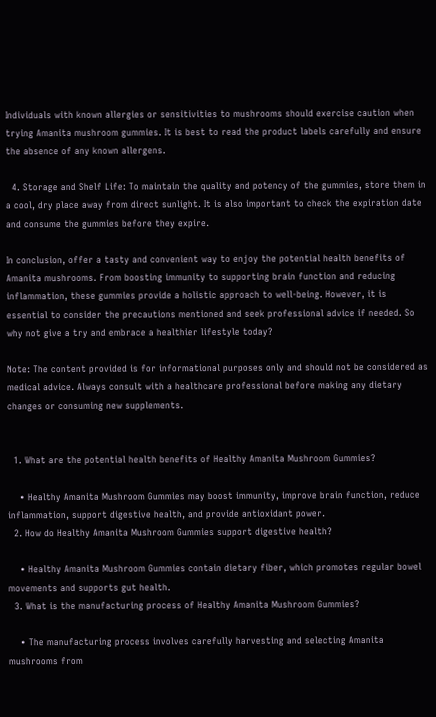Individuals with known allergies or sensitivities to mushrooms should exercise caution when trying Amanita mushroom gummies. It is best to read the product labels carefully and ensure the absence of any known allergens.

  4. Storage and Shelf Life: To maintain the quality and potency of the gummies, store them in a cool, dry place away from direct sunlight. It is also important to check the expiration date and consume the gummies before they expire.

In conclusion, offer a tasty and convenient way to enjoy the potential health benefits of Amanita mushrooms. From boosting immunity to supporting brain function and reducing inflammation, these gummies provide a holistic approach to well-being. However, it is essential to consider the precautions mentioned and seek professional advice if needed. So why not give a try and embrace a healthier lifestyle today?

Note: The content provided is for informational purposes only and should not be considered as medical advice. Always consult with a healthcare professional before making any dietary changes or consuming new supplements.


  1. What are the potential health benefits of Healthy Amanita Mushroom Gummies?

    • Healthy Amanita Mushroom Gummies may boost immunity, improve brain function, reduce inflammation, support digestive health, and provide antioxidant power.
  2. How do Healthy Amanita Mushroom Gummies support digestive health?

    • Healthy Amanita Mushroom Gummies contain dietary fiber, which promotes regular bowel movements and supports gut health.
  3. What is the manufacturing process of Healthy Amanita Mushroom Gummies?

    • The manufacturing process involves carefully harvesting and selecting Amanita mushrooms from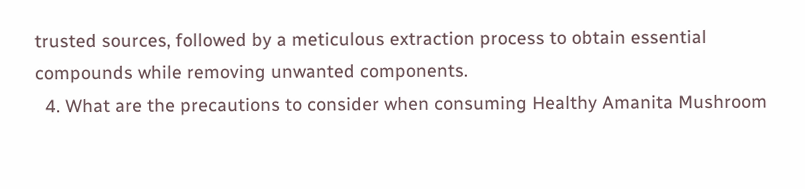trusted sources, followed by a meticulous extraction process to obtain essential compounds while removing unwanted components.
  4. What are the precautions to consider when consuming Healthy Amanita Mushroom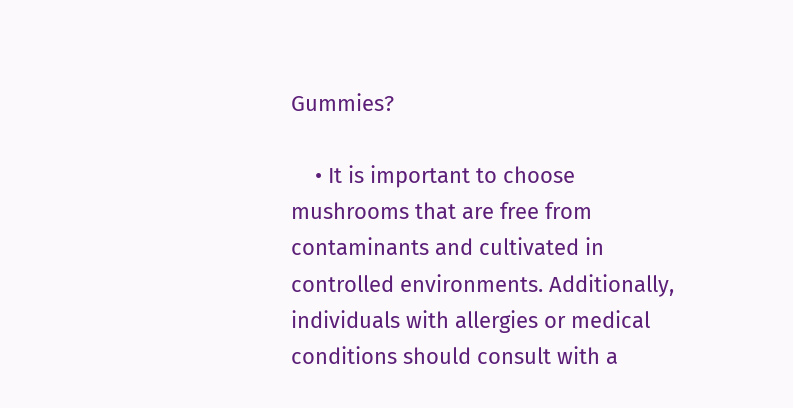Gummies?

    • It is important to choose mushrooms that are free from contaminants and cultivated in controlled environments. Additionally, individuals with allergies or medical conditions should consult with a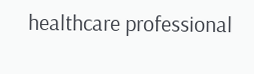healthcare professional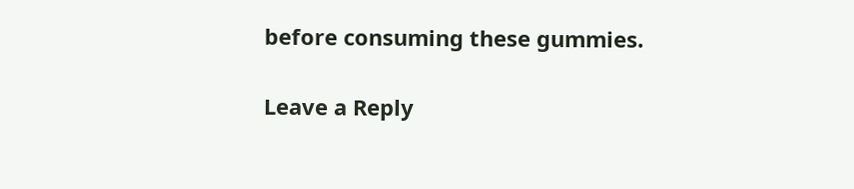before consuming these gummies.

Leave a Reply